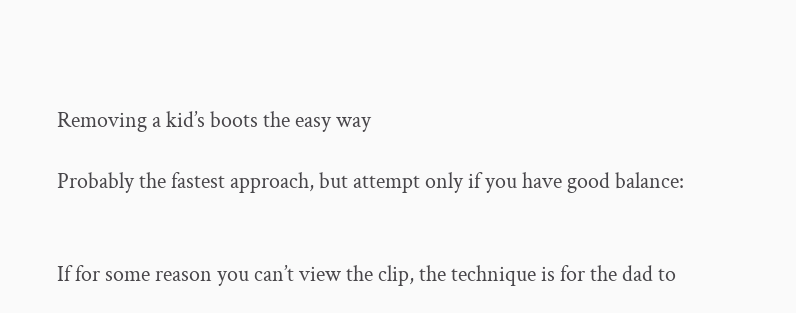Removing a kid’s boots the easy way

Probably the fastest approach, but attempt only if you have good balance:


If for some reason you can’t view the clip, the technique is for the dad to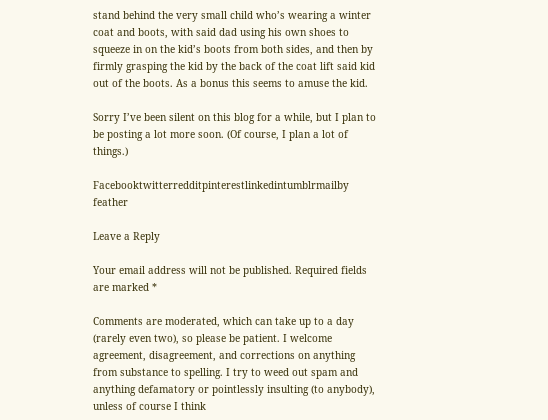stand behind the very small child who’s wearing a winter coat and boots, with said dad using his own shoes to squeeze in on the kid’s boots from both sides, and then by firmly grasping the kid by the back of the coat lift said kid out of the boots. As a bonus this seems to amuse the kid.

Sorry I’ve been silent on this blog for a while, but I plan to be posting a lot more soon. (Of course, I plan a lot of things.)

Facebooktwitterredditpinterestlinkedintumblrmailby feather

Leave a Reply

Your email address will not be published. Required fields are marked *

Comments are moderated, which can take up to a day (rarely even two), so please be patient. I welcome agreement, disagreement, and corrections on anything from substance to spelling. I try to weed out spam and anything defamatory or pointlessly insulting (to anybody), unless of course I think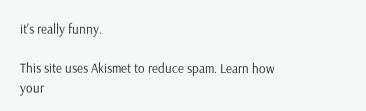it's really funny.

This site uses Akismet to reduce spam. Learn how your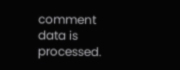comment data is processed.